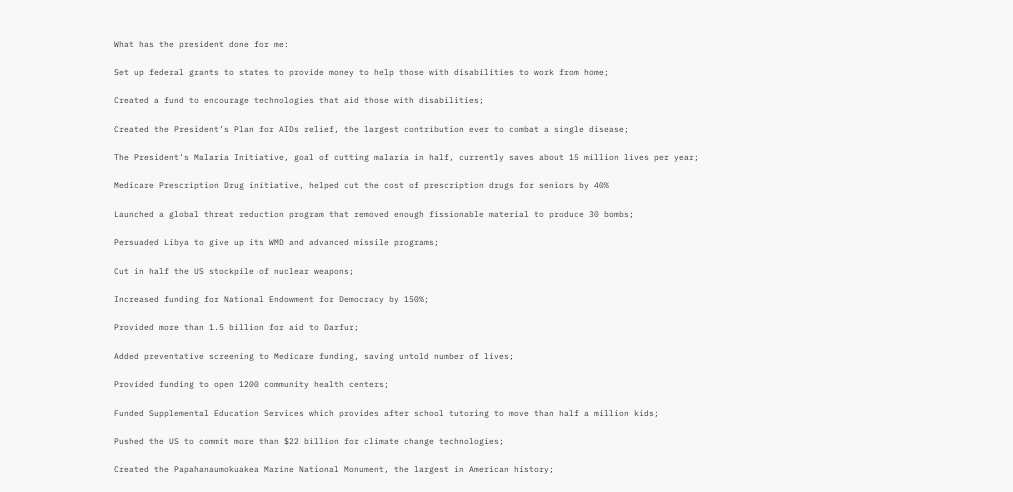What has the president done for me:

Set up federal grants to states to provide money to help those with disabilities to work from home;

Created a fund to encourage technologies that aid those with disabilities;

Created the President’s Plan for AIDs relief, the largest contribution ever to combat a single disease;

The President’s Malaria Initiative, goal of cutting malaria in half, currently saves about 15 million lives per year;

Medicare Prescription Drug initiative, helped cut the cost of prescription drugs for seniors by 40%

Launched a global threat reduction program that removed enough fissionable material to produce 30 bombs;

Persuaded Libya to give up its WMD and advanced missile programs;

Cut in half the US stockpile of nuclear weapons;

Increased funding for National Endowment for Democracy by 150%;

Provided more than 1.5 billion for aid to Darfur;

Added preventative screening to Medicare funding, saving untold number of lives;

Provided funding to open 1200 community health centers;

Funded Supplemental Education Services which provides after school tutoring to move than half a million kids;

Pushed the US to commit more than $22 billion for climate change technologies;

Created the Papahanaumokuakea Marine National Monument, the largest in American history;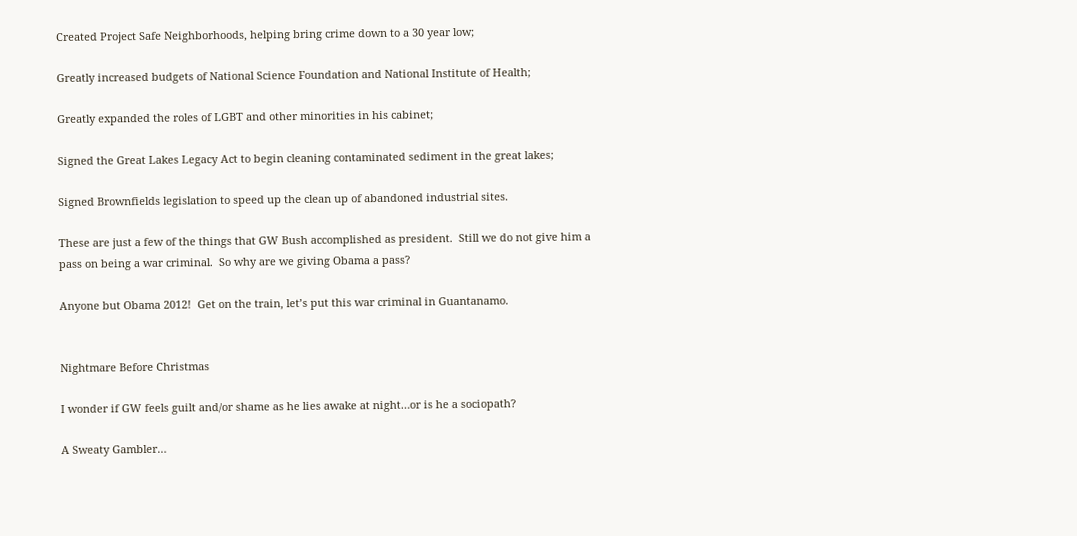Created Project Safe Neighborhoods, helping bring crime down to a 30 year low;

Greatly increased budgets of National Science Foundation and National Institute of Health;

Greatly expanded the roles of LGBT and other minorities in his cabinet;

Signed the Great Lakes Legacy Act to begin cleaning contaminated sediment in the great lakes;

Signed Brownfields legislation to speed up the clean up of abandoned industrial sites.

These are just a few of the things that GW Bush accomplished as president.  Still we do not give him a pass on being a war criminal.  So why are we giving Obama a pass?

Anyone but Obama 2012!  Get on the train, let’s put this war criminal in Guantanamo.


Nightmare Before Christmas

I wonder if GW feels guilt and/or shame as he lies awake at night…or is he a sociopath?

A Sweaty Gambler…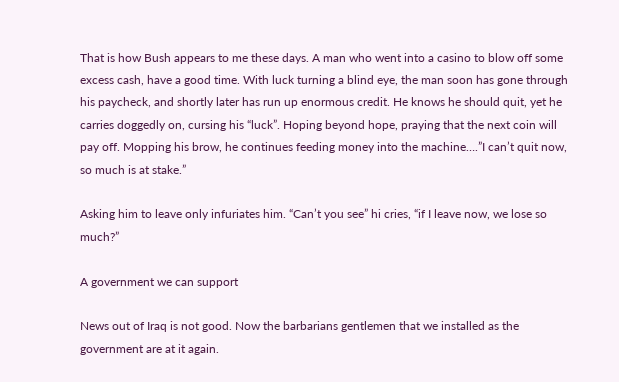That is how Bush appears to me these days. A man who went into a casino to blow off some excess cash, have a good time. With luck turning a blind eye, the man soon has gone through his paycheck, and shortly later has run up enormous credit. He knows he should quit, yet he carries doggedly on, cursing his “luck”. Hoping beyond hope, praying that the next coin will pay off. Mopping his brow, he continues feeding money into the machine….”I can’t quit now, so much is at stake.”

Asking him to leave only infuriates him. “Can’t you see” hi cries, “if I leave now, we lose so much?”

A government we can support

News out of Iraq is not good. Now the barbarians gentlemen that we installed as the government are at it again.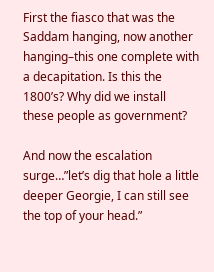First the fiasco that was the Saddam hanging, now another hanging–this one complete with a decapitation. Is this the 1800’s? Why did we install these people as government?

And now the escalation surge…”let’s dig that hole a little deeper Georgie, I can still see the top of your head.”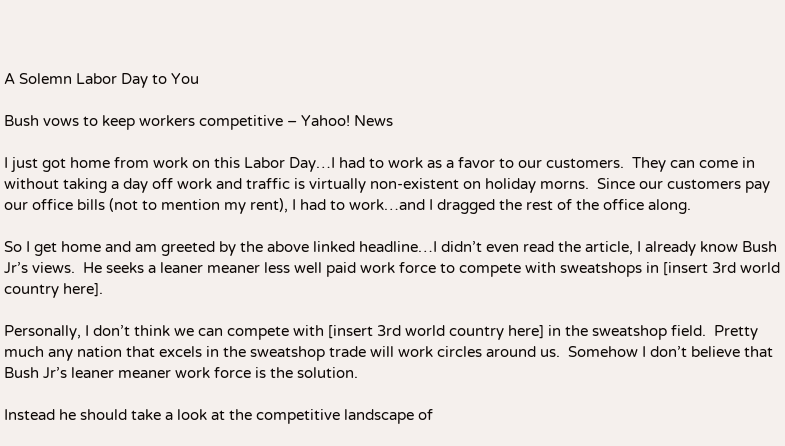A Solemn Labor Day to You

Bush vows to keep workers competitive – Yahoo! News

I just got home from work on this Labor Day…I had to work as a favor to our customers.  They can come in without taking a day off work and traffic is virtually non-existent on holiday morns.  Since our customers pay our office bills (not to mention my rent), I had to work…and I dragged the rest of the office along.

So I get home and am greeted by the above linked headline…I didn’t even read the article, I already know Bush Jr’s views.  He seeks a leaner meaner less well paid work force to compete with sweatshops in [insert 3rd world country here].

Personally, I don’t think we can compete with [insert 3rd world country here] in the sweatshop field.  Pretty much any nation that excels in the sweatshop trade will work circles around us.  Somehow I don’t believe that Bush Jr’s leaner meaner work force is the solution.

Instead he should take a look at the competitive landscape of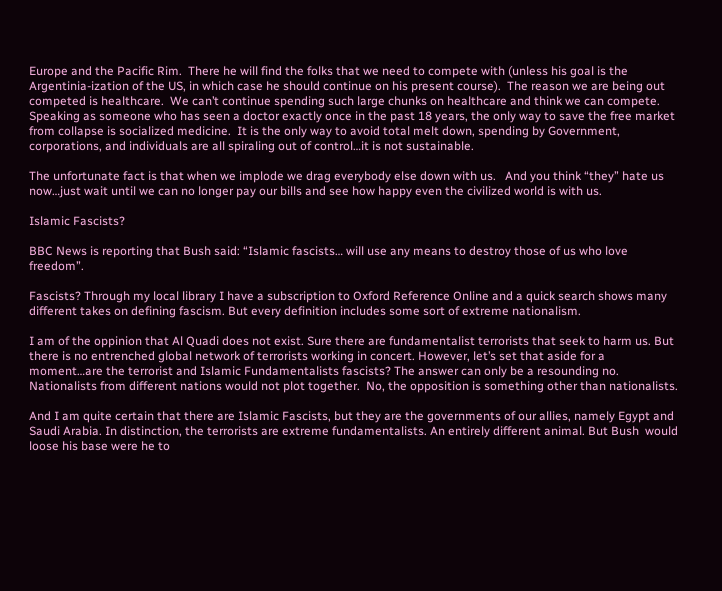Europe and the Pacific Rim.  There he will find the folks that we need to compete with (unless his goal is the Argentinia-ization of the US, in which case he should continue on his present course).  The reason we are being out competed is healthcare.  We can’t continue spending such large chunks on healthcare and think we can compete.  Speaking as someone who has seen a doctor exactly once in the past 18 years, the only way to save the free market from collapse is socialized medicine.  It is the only way to avoid total melt down, spending by Government, corporations, and individuals are all spiraling out of control…it is not sustainable.

The unfortunate fact is that when we implode we drag everybody else down with us.   And you think “they” hate us now…just wait until we can no longer pay our bills and see how happy even the civilized world is with us.

Islamic Fascists?

BBC News is reporting that Bush said: “Islamic fascists… will use any means to destroy those of us who love freedom”.

Fascists? Through my local library I have a subscription to Oxford Reference Online and a quick search shows many different takes on defining fascism. But every definition includes some sort of extreme nationalism.

I am of the oppinion that Al Quadi does not exist. Sure there are fundamentalist terrorists that seek to harm us. But there is no entrenched global network of terrorists working in concert. However, let’s set that aside for a moment…are the terrorist and Islamic Fundamentalists fascists? The answer can only be a resounding no. Nationalists from different nations would not plot together.  No, the opposition is something other than nationalists.

And I am quite certain that there are Islamic Fascists, but they are the governments of our allies, namely Egypt and Saudi Arabia. In distinction, the terrorists are extreme fundamentalists. An entirely different animal. But Bush  would loose his base were he to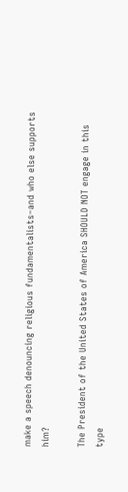make a speech denouncing religious fundamentalists–and who else supports him?

The President of the United States of America SHOULD NOT engage in this type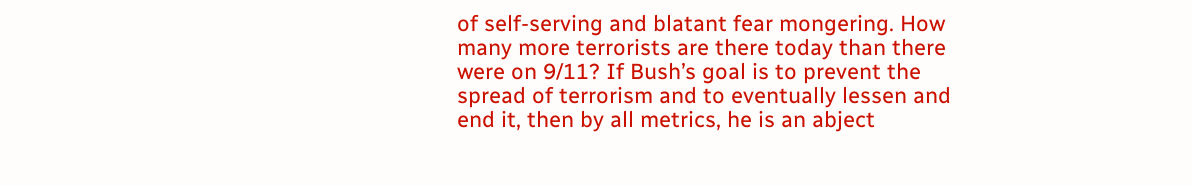of self-serving and blatant fear mongering. How many more terrorists are there today than there were on 9/11? If Bush’s goal is to prevent the spread of terrorism and to eventually lessen and end it, then by all metrics, he is an abject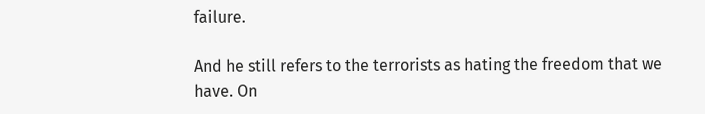failure.

And he still refers to the terrorists as hating the freedom that we have. On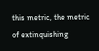this metric, the metric of extinquishing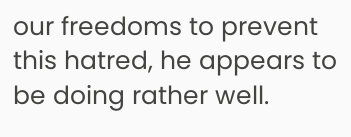our freedoms to prevent this hatred, he appears to be doing rather well.